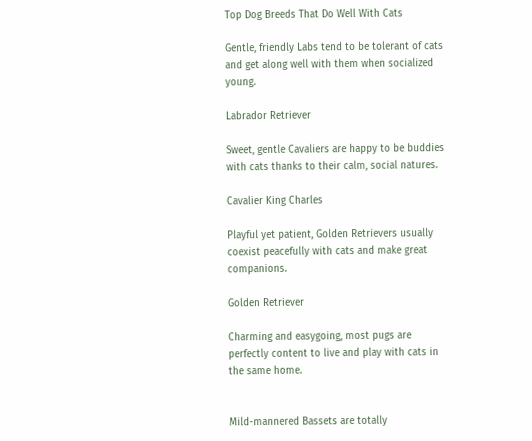Top Dog Breeds That Do Well With Cats

Gentle, friendly Labs tend to be tolerant of cats and get along well with them when socialized young.

Labrador Retriever

Sweet, gentle Cavaliers are happy to be buddies with cats thanks to their calm, social natures.

Cavalier King Charles

Playful yet patient, Golden Retrievers usually coexist peacefully with cats and make great companions.

Golden Retriever

Charming and easygoing, most pugs are perfectly content to live and play with cats in the same home.


Mild-mannered Bassets are totally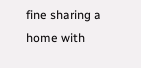fine sharing a home with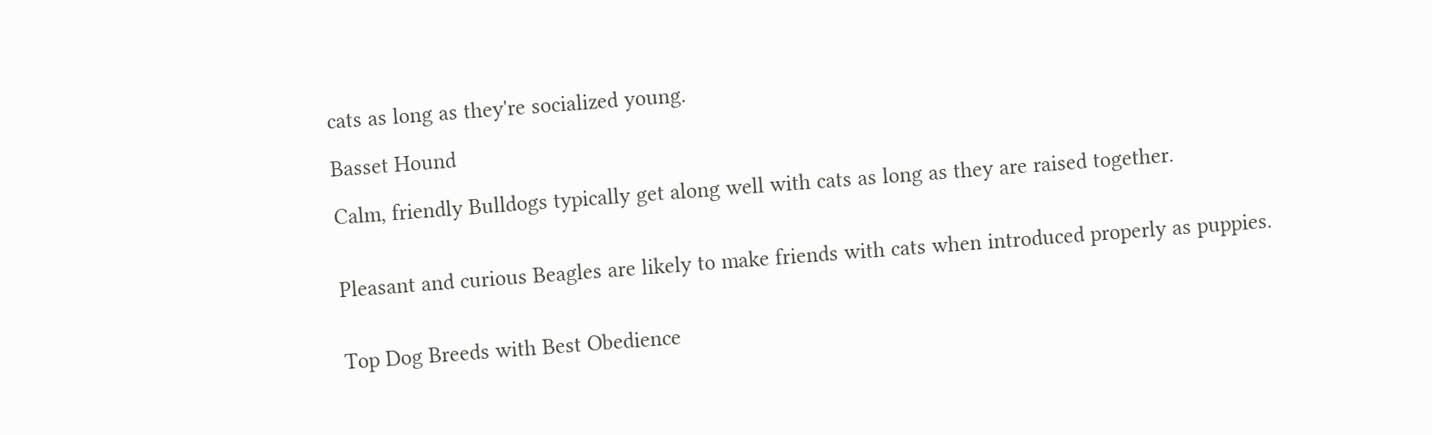cats as long as they're socialized young.

Basset Hound

Calm, friendly Bulldogs typically get along well with cats as long as they are raised together.


Pleasant and curious Beagles are likely to make friends with cats when introduced properly as puppies.


Top Dog Breeds with Best Obedience